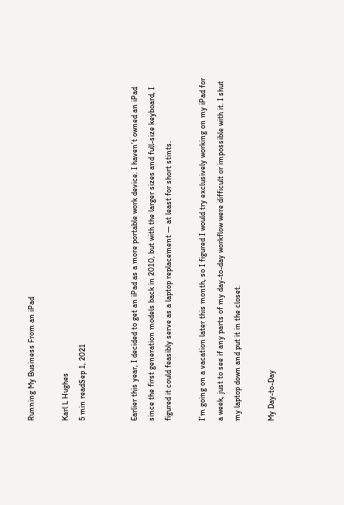Running My Business From an iPad

Karl L Hughes
5 min readSep 1, 2021


Earlier this year, I decided to get an iPad as a more portable work device. I haven’t owned an iPad since the first generation models back in 2010, but with the larger sizes and full-size keyboard, I figured it could feasibly serve as a laptop replacement — at least for short stints.

I’m going on a vacation later this month, so I figured I would try exclusively working on my iPad for a week, just to see if any parts of my day-to-day workflow were difficult or impossible with it. I shut my laptop down and put it in the closet.

My Day-to-Day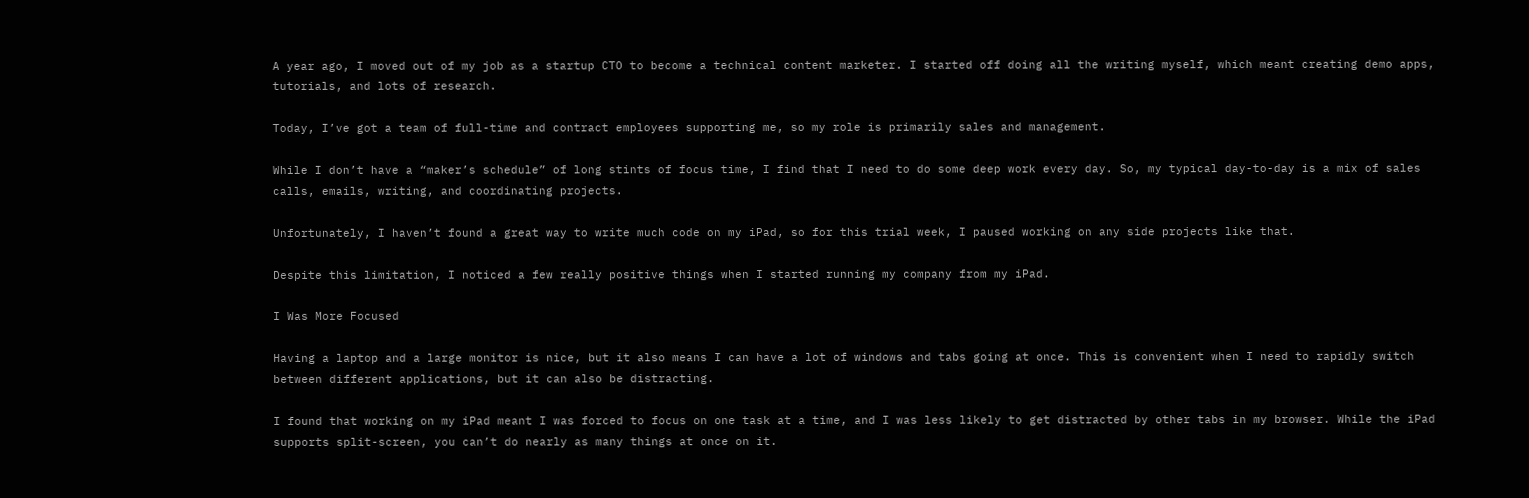A year ago, I moved out of my job as a startup CTO to become a technical content marketer. I started off doing all the writing myself, which meant creating demo apps, tutorials, and lots of research.

Today, I’ve got a team of full-time and contract employees supporting me, so my role is primarily sales and management.

While I don’t have a “maker’s schedule” of long stints of focus time, I find that I need to do some deep work every day. So, my typical day-to-day is a mix of sales calls, emails, writing, and coordinating projects.

Unfortunately, I haven’t found a great way to write much code on my iPad, so for this trial week, I paused working on any side projects like that.

Despite this limitation, I noticed a few really positive things when I started running my company from my iPad.

I Was More Focused

Having a laptop and a large monitor is nice, but it also means I can have a lot of windows and tabs going at once. This is convenient when I need to rapidly switch between different applications, but it can also be distracting.

I found that working on my iPad meant I was forced to focus on one task at a time, and I was less likely to get distracted by other tabs in my browser. While the iPad supports split-screen, you can’t do nearly as many things at once on it.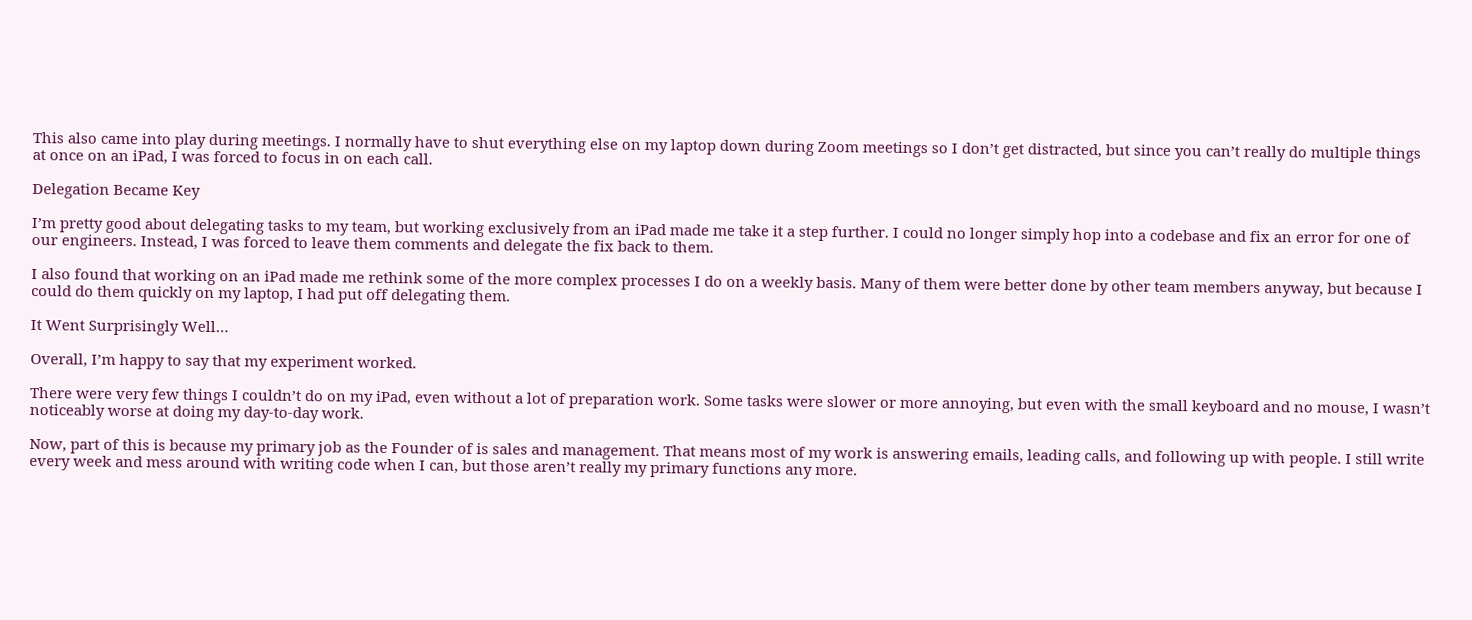This also came into play during meetings. I normally have to shut everything else on my laptop down during Zoom meetings so I don’t get distracted, but since you can’t really do multiple things at once on an iPad, I was forced to focus in on each call.

Delegation Became Key

I’m pretty good about delegating tasks to my team, but working exclusively from an iPad made me take it a step further. I could no longer simply hop into a codebase and fix an error for one of our engineers. Instead, I was forced to leave them comments and delegate the fix back to them.

I also found that working on an iPad made me rethink some of the more complex processes I do on a weekly basis. Many of them were better done by other team members anyway, but because I could do them quickly on my laptop, I had put off delegating them.

It Went Surprisingly Well…

Overall, I’m happy to say that my experiment worked.

There were very few things I couldn’t do on my iPad, even without a lot of preparation work. Some tasks were slower or more annoying, but even with the small keyboard and no mouse, I wasn’t noticeably worse at doing my day-to-day work.

Now, part of this is because my primary job as the Founder of is sales and management. That means most of my work is answering emails, leading calls, and following up with people. I still write every week and mess around with writing code when I can, but those aren’t really my primary functions any more.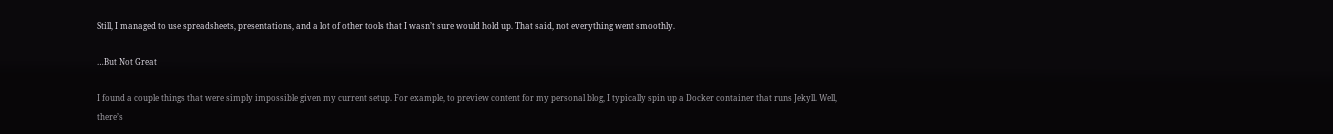Still, I managed to use spreadsheets, presentations, and a lot of other tools that I wasn’t sure would hold up. That said, not everything went smoothly.

…But Not Great

I found a couple things that were simply impossible given my current setup. For example, to preview content for my personal blog, I typically spin up a Docker container that runs Jekyll. Well, there’s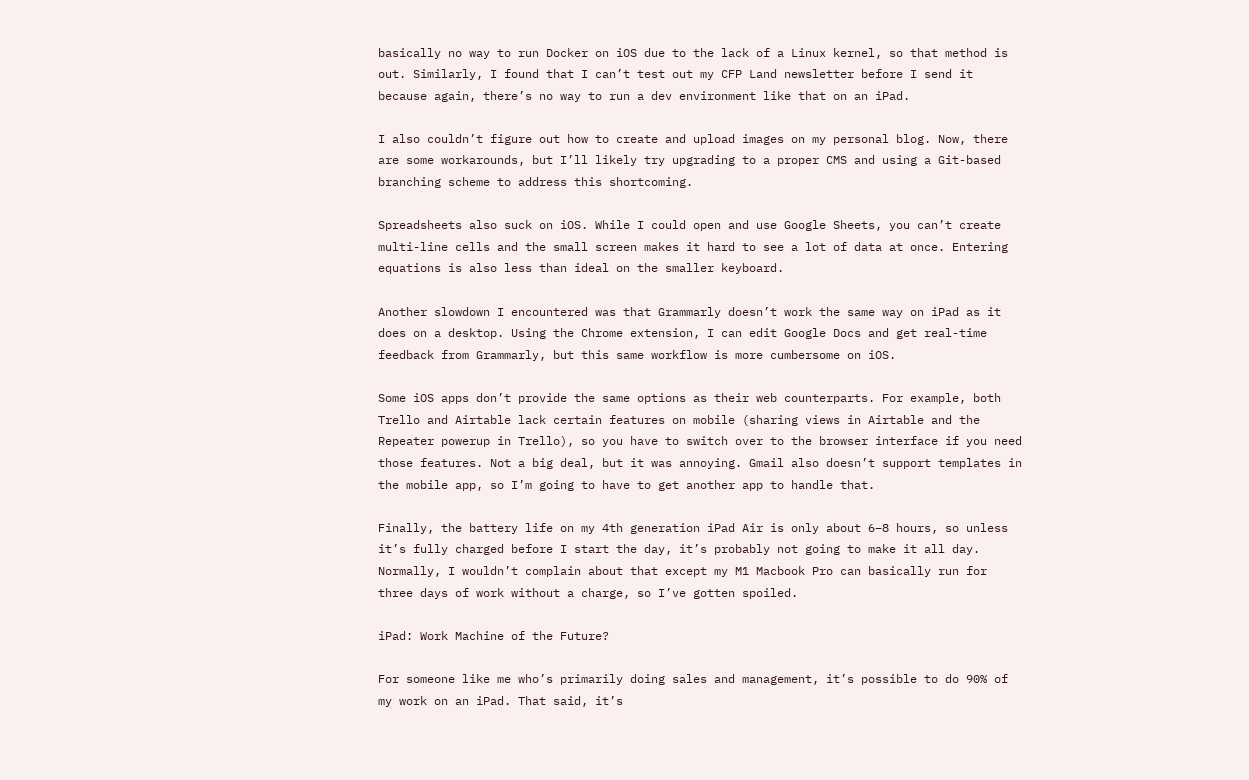basically no way to run Docker on iOS due to the lack of a Linux kernel, so that method is out. Similarly, I found that I can’t test out my CFP Land newsletter before I send it because again, there’s no way to run a dev environment like that on an iPad.

I also couldn’t figure out how to create and upload images on my personal blog. Now, there are some workarounds, but I’ll likely try upgrading to a proper CMS and using a Git-based branching scheme to address this shortcoming.

Spreadsheets also suck on iOS. While I could open and use Google Sheets, you can’t create multi-line cells and the small screen makes it hard to see a lot of data at once. Entering equations is also less than ideal on the smaller keyboard.

Another slowdown I encountered was that Grammarly doesn’t work the same way on iPad as it does on a desktop. Using the Chrome extension, I can edit Google Docs and get real-time feedback from Grammarly, but this same workflow is more cumbersome on iOS.

Some iOS apps don’t provide the same options as their web counterparts. For example, both Trello and Airtable lack certain features on mobile (sharing views in Airtable and the Repeater powerup in Trello), so you have to switch over to the browser interface if you need those features. Not a big deal, but it was annoying. Gmail also doesn’t support templates in the mobile app, so I’m going to have to get another app to handle that.

Finally, the battery life on my 4th generation iPad Air is only about 6–8 hours, so unless it’s fully charged before I start the day, it’s probably not going to make it all day. Normally, I wouldn’t complain about that except my M1 Macbook Pro can basically run for three days of work without a charge, so I’ve gotten spoiled.

iPad: Work Machine of the Future?

For someone like me who’s primarily doing sales and management, it’s possible to do 90% of my work on an iPad. That said, it’s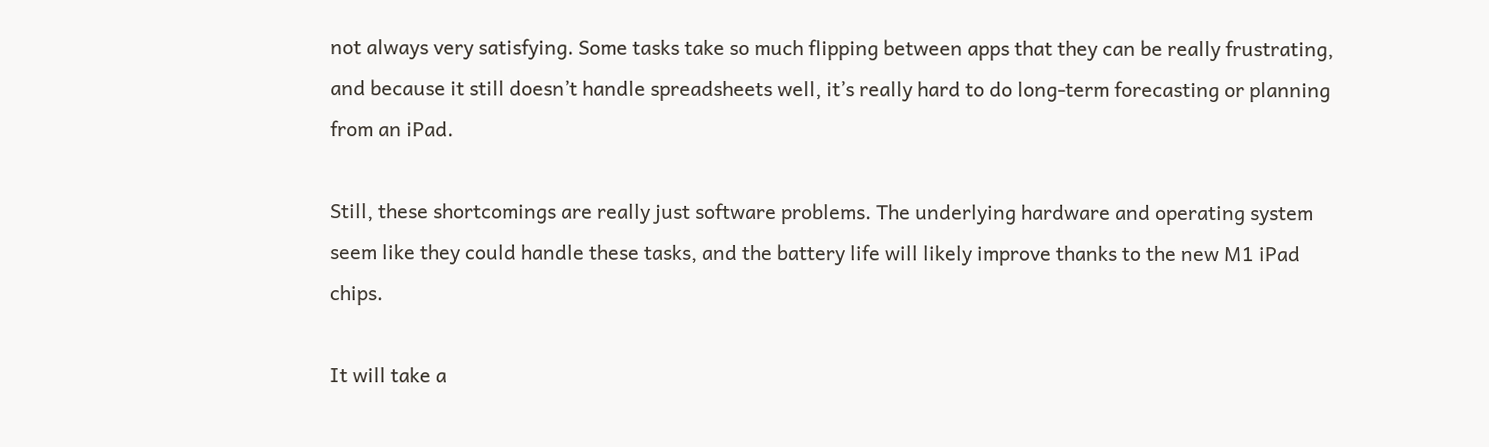not always very satisfying. Some tasks take so much flipping between apps that they can be really frustrating, and because it still doesn’t handle spreadsheets well, it’s really hard to do long-term forecasting or planning from an iPad.

Still, these shortcomings are really just software problems. The underlying hardware and operating system seem like they could handle these tasks, and the battery life will likely improve thanks to the new M1 iPad chips.

It will take a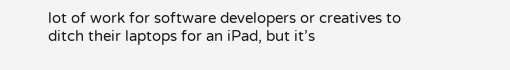lot of work for software developers or creatives to ditch their laptops for an iPad, but it’s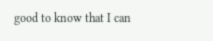good to know that I can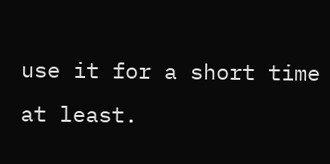use it for a short time at least.